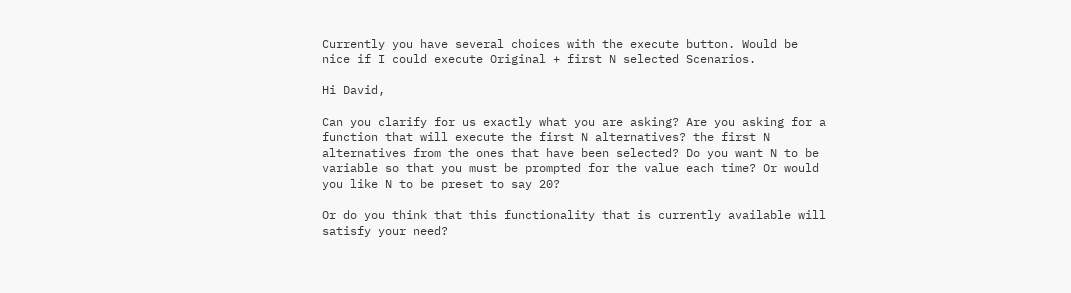Currently you have several choices with the execute button. Would be nice if I could execute Original + first N selected Scenarios.

Hi David,

Can you clarify for us exactly what you are asking? Are you asking for a function that will execute the first N alternatives? the first N alternatives from the ones that have been selected? Do you want N to be variable so that you must be prompted for the value each time? Or would you like N to be preset to say 20?

Or do you think that this functionality that is currently available will satisfy your need?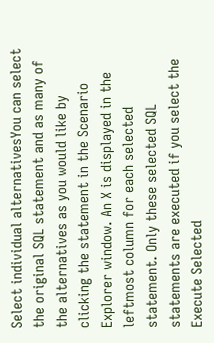Select individual alternativesYou can select the original SQL statement and as many of the alternatives as you would like by clicking the statement in the Scenario Explorer window. An X is displayed in the leftmost column for each selected statement. Only these selected SQL statements are executed if you select the Execute Selected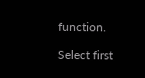function.

Select first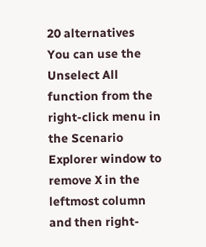20 alternatives
You can use the Unselect All function from the right-click menu in the Scenario Explorer window to remove X in the leftmost column and then right-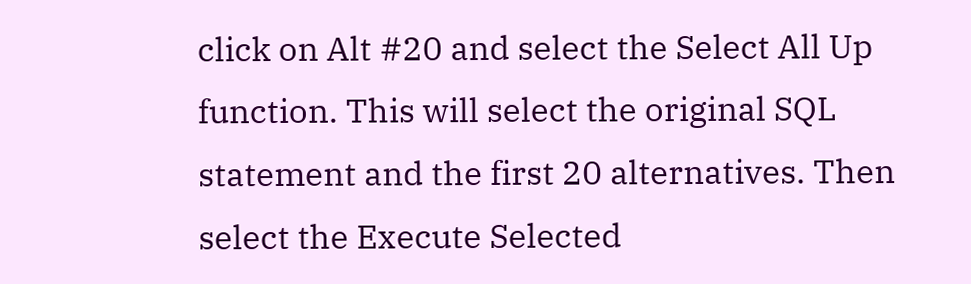click on Alt #20 and select the Select All Up function. This will select the original SQL statement and the first 20 alternatives. Then select the Execute Selected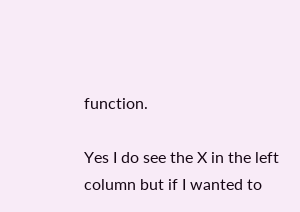function.

Yes I do see the X in the left column but if I wanted to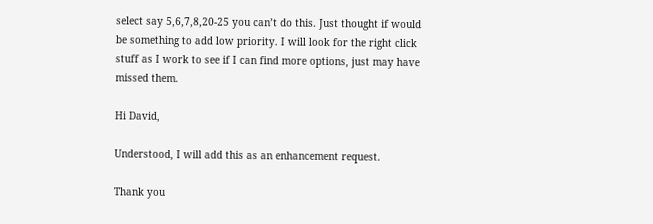select say 5,6,7,8,20-25 you can’t do this. Just thought if would be something to add low priority. I will look for the right click stuff as I work to see if I can find more options, just may have missed them.

Hi David,

Understood, I will add this as an enhancement request.

Thank you